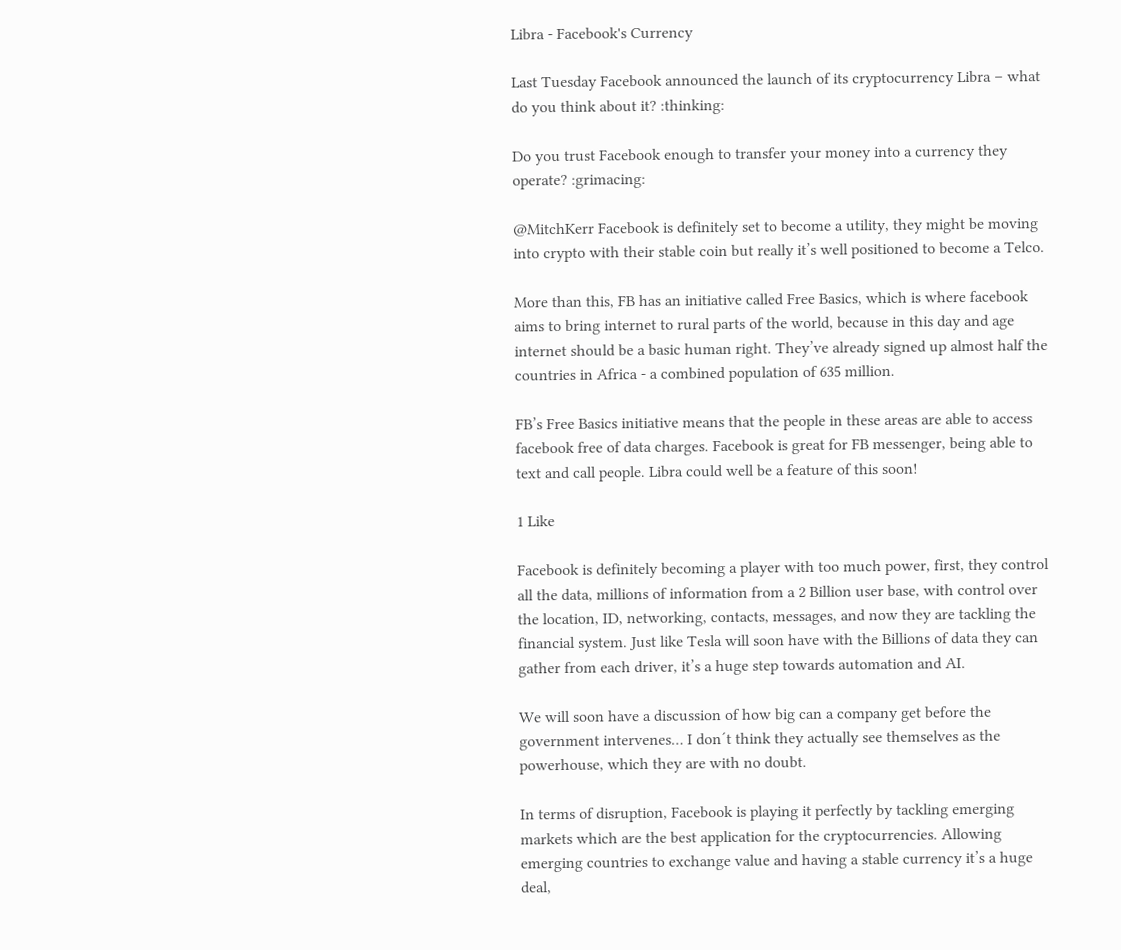Libra - Facebook's Currency

Last Tuesday Facebook announced the launch of its cryptocurrency Libra – what do you think about it? :thinking:

Do you trust Facebook enough to transfer your money into a currency they operate? :grimacing:

@MitchKerr Facebook is definitely set to become a utility, they might be moving into crypto with their stable coin but really it’s well positioned to become a Telco.

More than this, FB has an initiative called Free Basics, which is where facebook aims to bring internet to rural parts of the world, because in this day and age internet should be a basic human right. They’ve already signed up almost half the countries in Africa - a combined population of 635 million.

FB’s Free Basics initiative means that the people in these areas are able to access facebook free of data charges. Facebook is great for FB messenger, being able to text and call people. Libra could well be a feature of this soon!

1 Like

Facebook is definitely becoming a player with too much power, first, they control all the data, millions of information from a 2 Billion user base, with control over the location, ID, networking, contacts, messages, and now they are tackling the financial system. Just like Tesla will soon have with the Billions of data they can gather from each driver, it’s a huge step towards automation and AI.

We will soon have a discussion of how big can a company get before the government intervenes… I don´t think they actually see themselves as the powerhouse, which they are with no doubt.

In terms of disruption, Facebook is playing it perfectly by tackling emerging markets which are the best application for the cryptocurrencies. Allowing emerging countries to exchange value and having a stable currency it’s a huge deal,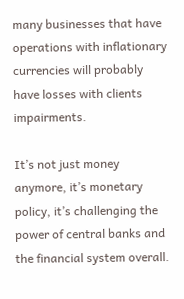many businesses that have operations with inflationary currencies will probably have losses with clients impairments.

It’s not just money anymore, it’s monetary policy, it’s challenging the power of central banks and the financial system overall.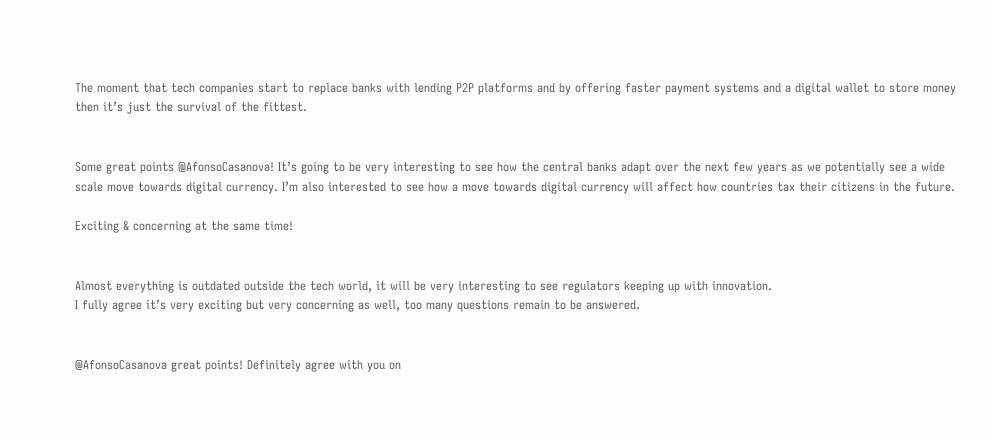The moment that tech companies start to replace banks with lending P2P platforms and by offering faster payment systems and a digital wallet to store money then it’s just the survival of the fittest.


Some great points @AfonsoCasanova! It’s going to be very interesting to see how the central banks adapt over the next few years as we potentially see a wide scale move towards digital currency. I’m also interested to see how a move towards digital currency will affect how countries tax their citizens in the future.

Exciting & concerning at the same time!


Almost everything is outdated outside the tech world, it will be very interesting to see regulators keeping up with innovation.
I fully agree it’s very exciting but very concerning as well, too many questions remain to be answered.


@AfonsoCasanova great points! Definitely agree with you on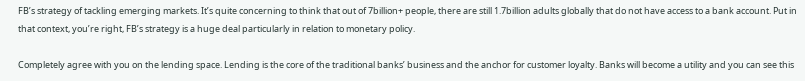FB’s strategy of tackling emerging markets. It’s quite concerning to think that out of 7billion+ people, there are still 1.7billion adults globally that do not have access to a bank account. Put in that context, you’re right, FB’s strategy is a huge deal particularly in relation to monetary policy.

Completely agree with you on the lending space. Lending is the core of the traditional banks’ business and the anchor for customer loyalty. Banks will become a utility and you can see this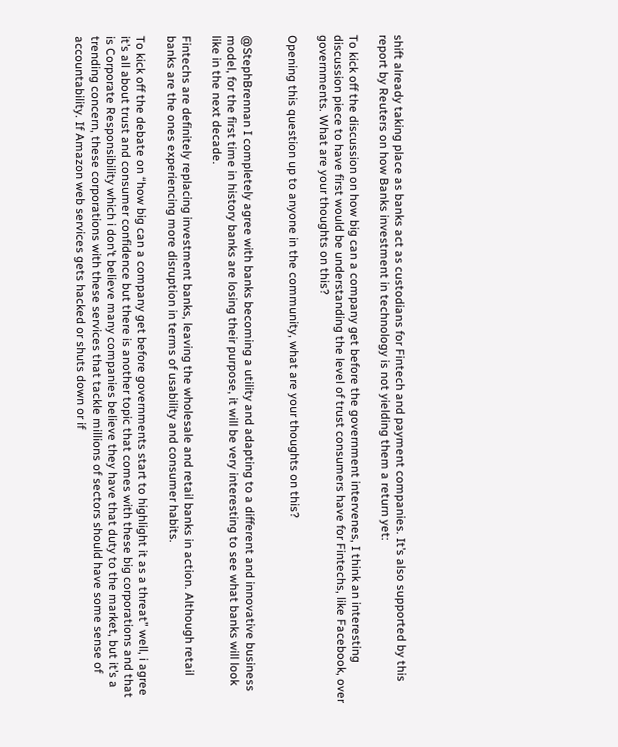shift already taking place as banks act as custodians for Fintech and payment companies. It’s also supported by this report by Reuters on how Banks investment in technology is not yielding them a return yet:

To kick off the discussion on how big can a company get before the government intervenes, I think an interesting discussion piece to have first would be understanding the level of trust consumers have for Fintechs, like Facebook, over governments. What are your thoughts on this?

Opening this question up to anyone in the community, what are your thoughts on this?


@StephBrennan I completely agree with banks becoming a utility and adapting to a different and innovative business model, for the first time in history banks are losing their purpose, it will be very interesting to see what banks will look like in the next decade.

Fintechs are definitely replacing investment banks, leaving the wholesale and retail banks in action. Although retail banks are the ones experiencing more disruption in terms of usability and consumer habits.

To kick off the debate on “how big can a company get before governments start to highlight it as a threat” well, i agree it’s all about trust and consumer confidence but there is another topic that comes with these big corporations and that is Corporate Responsibility which i don’t believe many companies believe they have that duty to the market, but it’s a trending concern, these corporations with these services that tackle millions of sectors should have some sense of accountability. If Amazon web services gets hacked or shuts down or if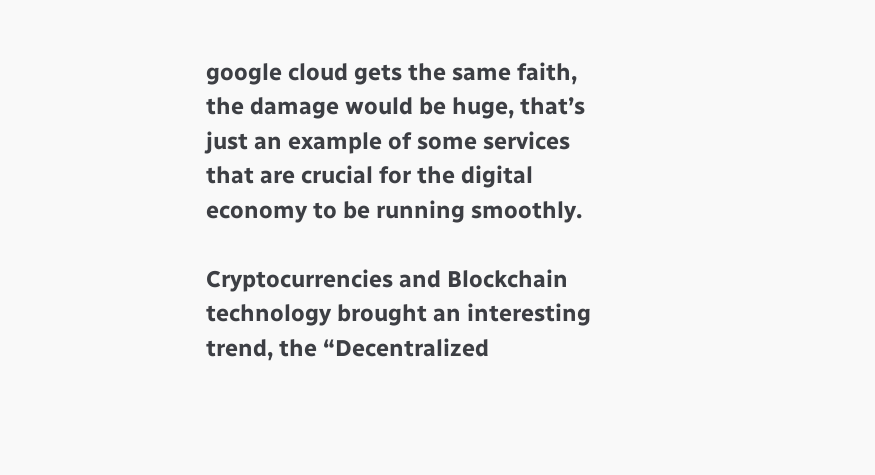google cloud gets the same faith, the damage would be huge, that’s just an example of some services that are crucial for the digital economy to be running smoothly.

Cryptocurrencies and Blockchain technology brought an interesting trend, the “Decentralized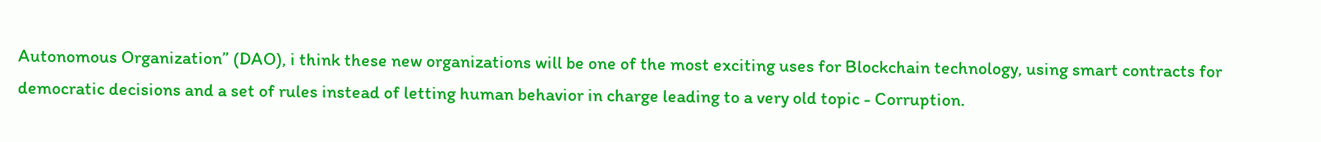Autonomous Organization” (DAO), i think these new organizations will be one of the most exciting uses for Blockchain technology, using smart contracts for democratic decisions and a set of rules instead of letting human behavior in charge leading to a very old topic - Corruption.